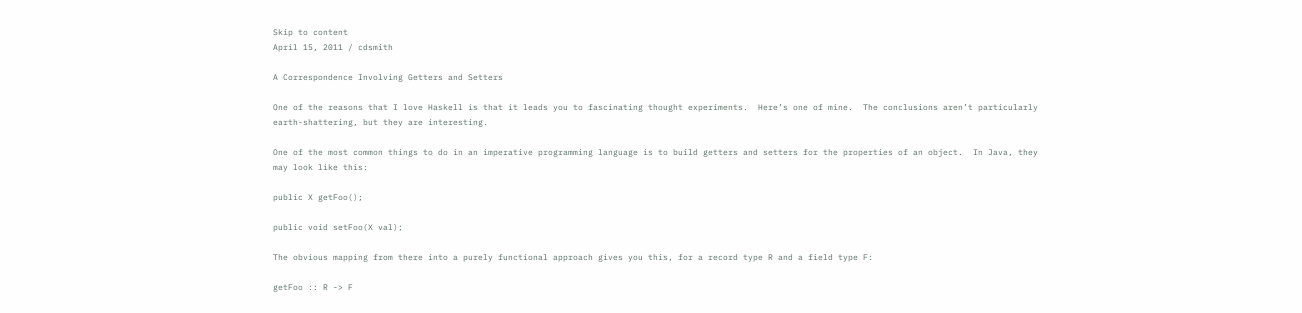Skip to content
April 15, 2011 / cdsmith

A Correspondence Involving Getters and Setters

One of the reasons that I love Haskell is that it leads you to fascinating thought experiments.  Here’s one of mine.  The conclusions aren’t particularly earth-shattering, but they are interesting.

One of the most common things to do in an imperative programming language is to build getters and setters for the properties of an object.  In Java, they may look like this:

public X getFoo();

public void setFoo(X val);

The obvious mapping from there into a purely functional approach gives you this, for a record type R and a field type F:

getFoo :: R -> F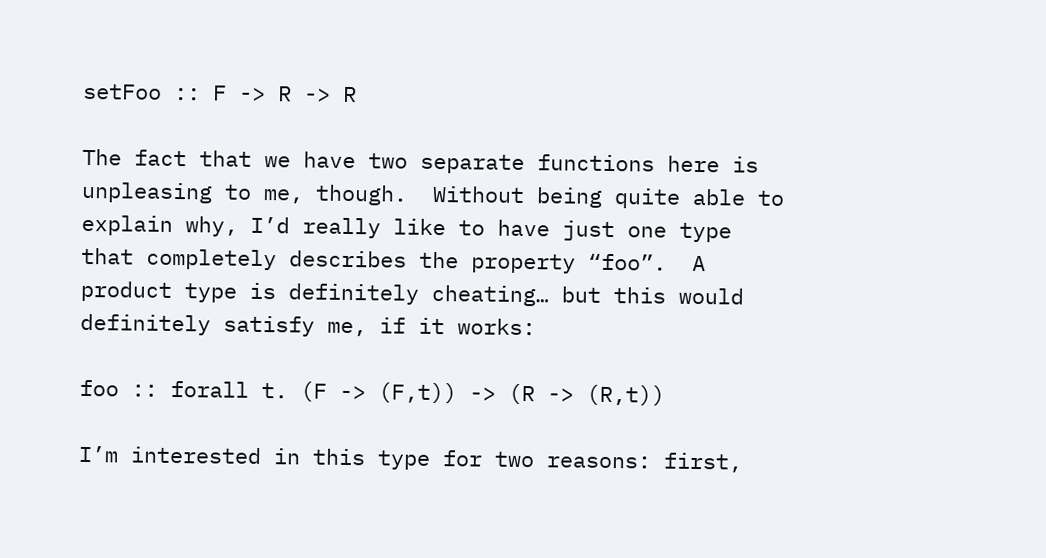setFoo :: F -> R -> R

The fact that we have two separate functions here is unpleasing to me, though.  Without being quite able to explain why, I’d really like to have just one type that completely describes the property “foo”.  A product type is definitely cheating… but this would definitely satisfy me, if it works:

foo :: forall t. (F -> (F,t)) -> (R -> (R,t))

I’m interested in this type for two reasons: first,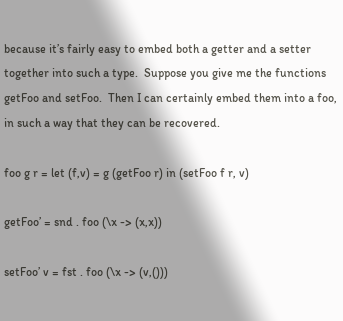because it’s fairly easy to embed both a getter and a setter together into such a type.  Suppose you give me the functions getFoo and setFoo.  Then I can certainly embed them into a foo, in such a way that they can be recovered.

foo g r = let (f,v) = g (getFoo r) in (setFoo f r, v)

getFoo’ = snd . foo (\x -> (x,x))

setFoo’ v = fst . foo (\x -> (v,()))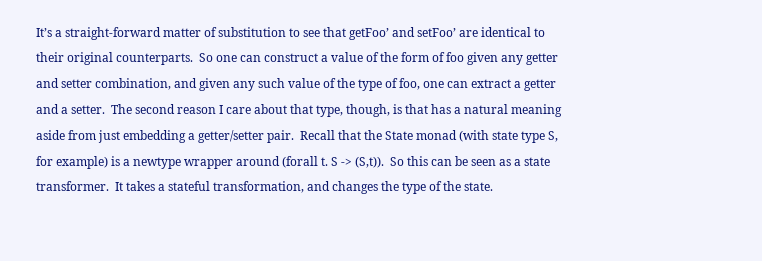It’s a straight-forward matter of substitution to see that getFoo’ and setFoo’ are identical to their original counterparts.  So one can construct a value of the form of foo given any getter and setter combination, and given any such value of the type of foo, one can extract a getter and a setter.  The second reason I care about that type, though, is that has a natural meaning aside from just embedding a getter/setter pair.  Recall that the State monad (with state type S, for example) is a newtype wrapper around (forall t. S -> (S,t)).  So this can be seen as a state transformer.  It takes a stateful transformation, and changes the type of the state.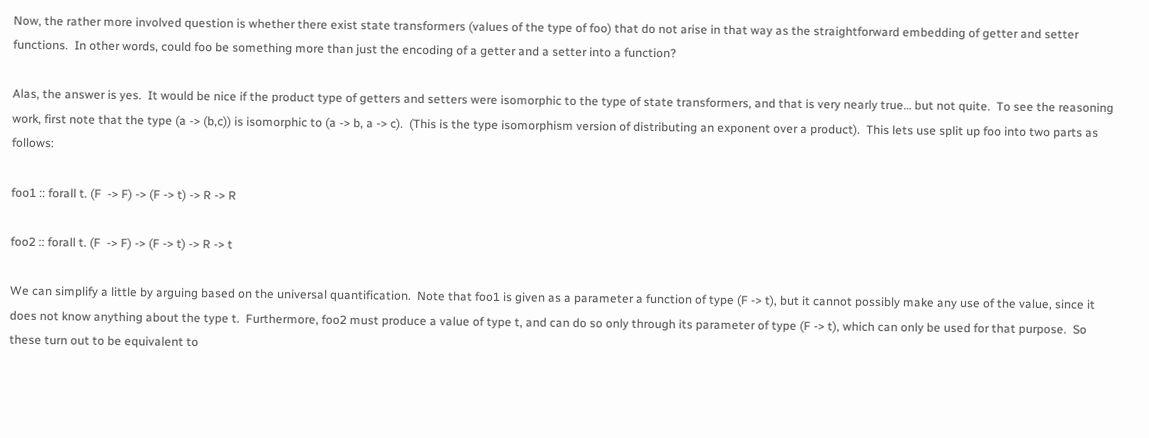Now, the rather more involved question is whether there exist state transformers (values of the type of foo) that do not arise in that way as the straightforward embedding of getter and setter functions.  In other words, could foo be something more than just the encoding of a getter and a setter into a function?

Alas, the answer is yes.  It would be nice if the product type of getters and setters were isomorphic to the type of state transformers, and that is very nearly true… but not quite.  To see the reasoning work, first note that the type (a -> (b,c)) is isomorphic to (a -> b, a -> c).  (This is the type isomorphism version of distributing an exponent over a product).  This lets use split up foo into two parts as follows:

foo1 :: forall t. (F  -> F) -> (F -> t) -> R -> R

foo2 :: forall t. (F  -> F) -> (F -> t) -> R -> t

We can simplify a little by arguing based on the universal quantification.  Note that foo1 is given as a parameter a function of type (F -> t), but it cannot possibly make any use of the value, since it does not know anything about the type t.  Furthermore, foo2 must produce a value of type t, and can do so only through its parameter of type (F -> t), which can only be used for that purpose.  So these turn out to be equivalent to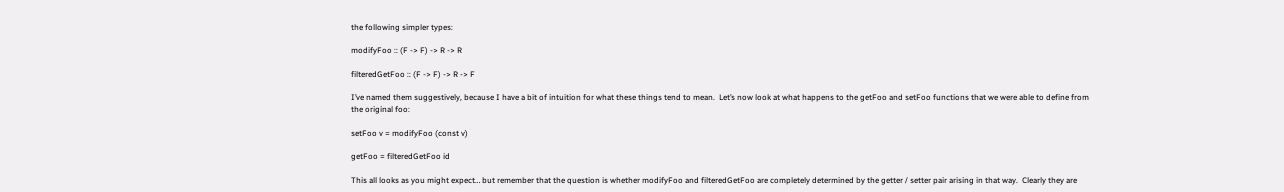the following simpler types:

modifyFoo :: (F -> F) -> R -> R

filteredGetFoo :: (F -> F) -> R -> F

I’ve named them suggestively, because I have a bit of intuition for what these things tend to mean.  Let’s now look at what happens to the getFoo and setFoo functions that we were able to define from the original foo:

setFoo v = modifyFoo (const v)

getFoo = filteredGetFoo id

This all looks as you might expect… but remember that the question is whether modifyFoo and filteredGetFoo are completely determined by the getter / setter pair arising in that way.  Clearly they are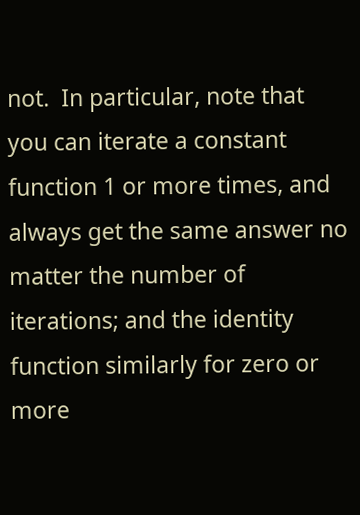not.  In particular, note that you can iterate a constant function 1 or more times, and always get the same answer no matter the number of iterations; and the identity function similarly for zero or more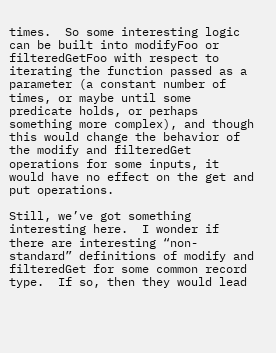times.  So some interesting logic can be built into modifyFoo or filteredGetFoo with respect to iterating the function passed as a parameter (a constant number of times, or maybe until some predicate holds, or perhaps something more complex), and though this would change the behavior of the modify and filteredGet operations for some inputs, it would have no effect on the get and put operations.

Still, we’ve got something interesting here.  I wonder if there are interesting “non-standard” definitions of modify and filteredGet for some common record type.  If so, then they would lead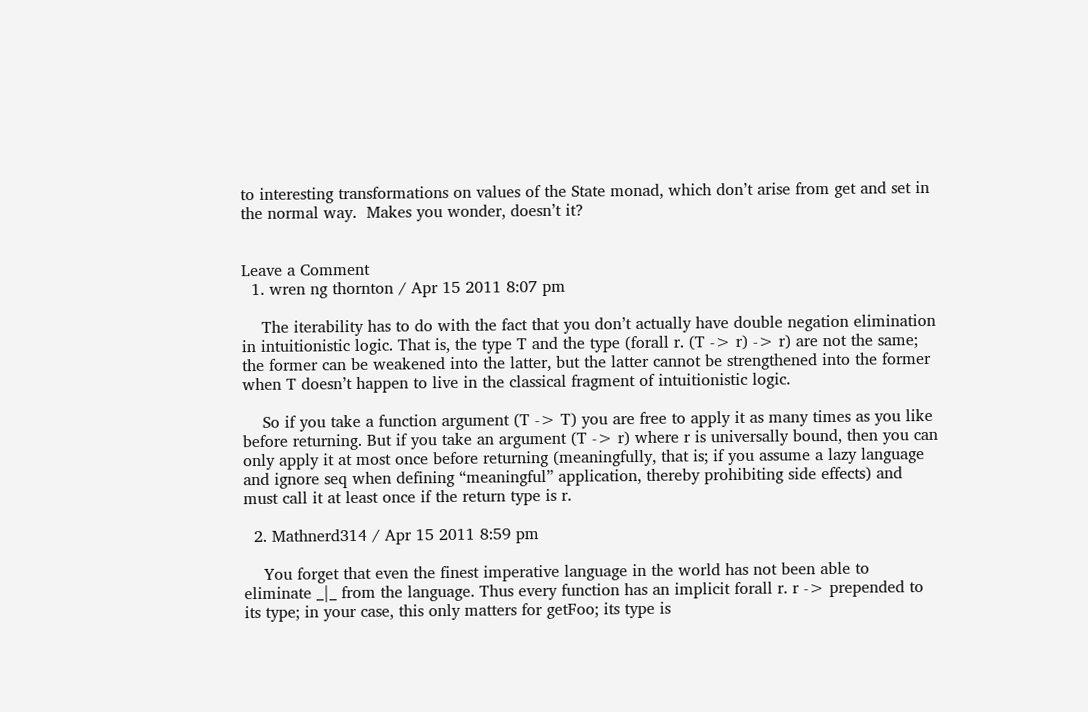to interesting transformations on values of the State monad, which don’t arise from get and set in the normal way.  Makes you wonder, doesn’t it?


Leave a Comment
  1. wren ng thornton / Apr 15 2011 8:07 pm

    The iterability has to do with the fact that you don’t actually have double negation elimination in intuitionistic logic. That is, the type T and the type (forall r. (T -> r) -> r) are not the same; the former can be weakened into the latter, but the latter cannot be strengthened into the former when T doesn’t happen to live in the classical fragment of intuitionistic logic.

    So if you take a function argument (T -> T) you are free to apply it as many times as you like before returning. But if you take an argument (T -> r) where r is universally bound, then you can only apply it at most once before returning (meaningfully, that is; if you assume a lazy language and ignore seq when defining “meaningful” application, thereby prohibiting side effects) and must call it at least once if the return type is r.

  2. Mathnerd314 / Apr 15 2011 8:59 pm

    You forget that even the finest imperative language in the world has not been able to eliminate _|_ from the language. Thus every function has an implicit forall r. r -> prepended to its type; in your case, this only matters for getFoo; its type is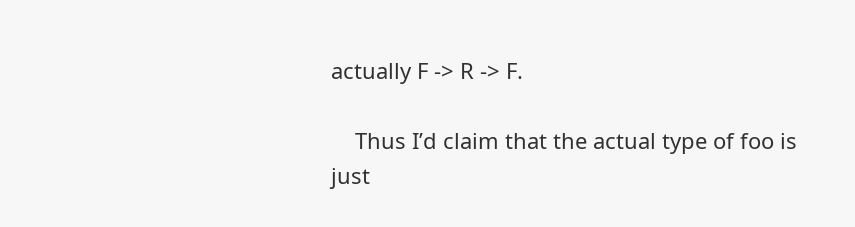actually F -> R -> F.

    Thus I’d claim that the actual type of foo is just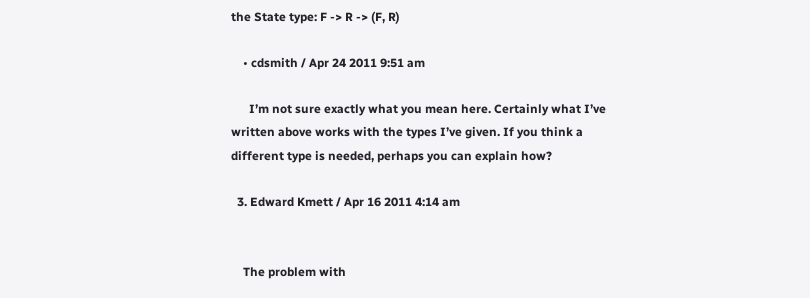the State type: F -> R -> (F, R)

    • cdsmith / Apr 24 2011 9:51 am

      I’m not sure exactly what you mean here. Certainly what I’ve written above works with the types I’ve given. If you think a different type is needed, perhaps you can explain how?

  3. Edward Kmett / Apr 16 2011 4:14 am


    The problem with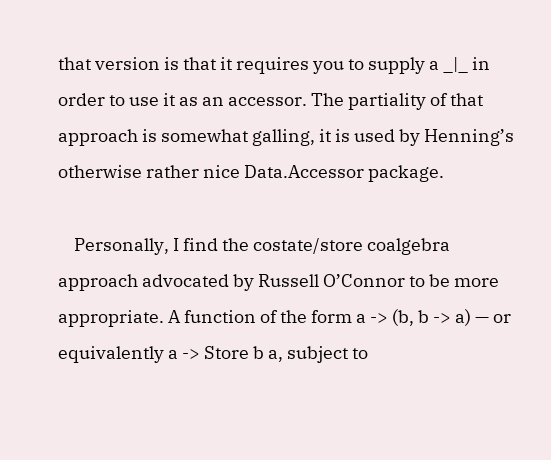that version is that it requires you to supply a _|_ in order to use it as an accessor. The partiality of that approach is somewhat galling, it is used by Henning’s otherwise rather nice Data.Accessor package.

    Personally, I find the costate/store coalgebra approach advocated by Russell O’Connor to be more appropriate. A function of the form a -> (b, b -> a) — or equivalently a -> Store b a, subject to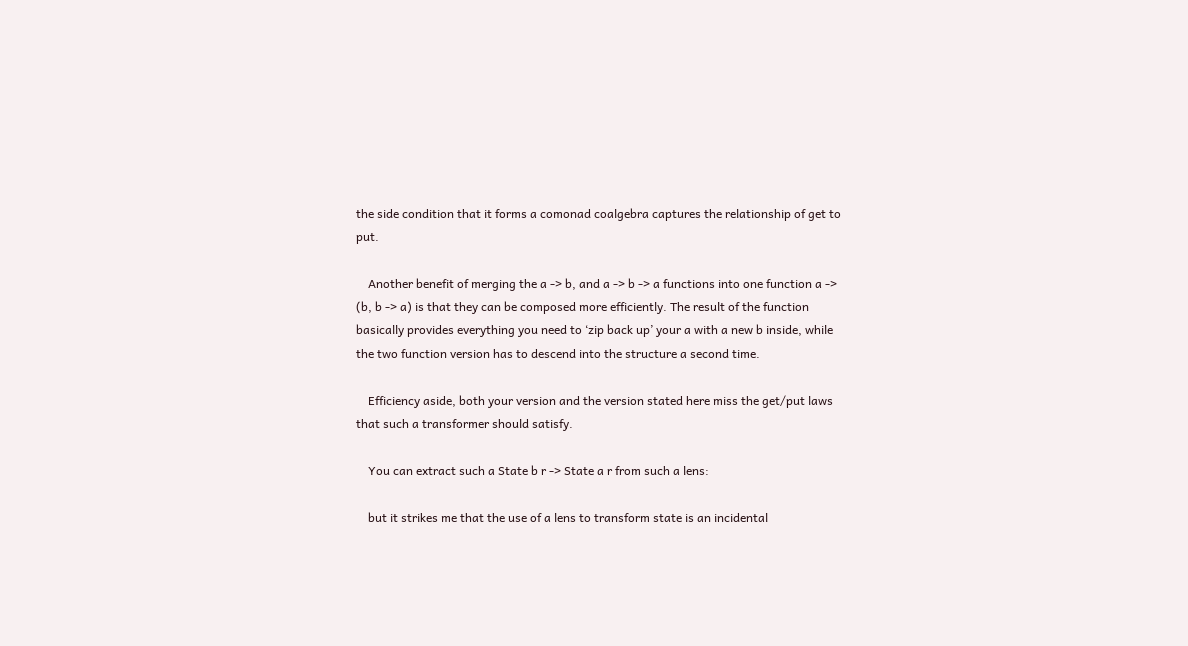the side condition that it forms a comonad coalgebra captures the relationship of get to put.

    Another benefit of merging the a -> b, and a -> b -> a functions into one function a -> (b, b -> a) is that they can be composed more efficiently. The result of the function basically provides everything you need to ‘zip back up’ your a with a new b inside, while the two function version has to descend into the structure a second time.

    Efficiency aside, both your version and the version stated here miss the get/put laws that such a transformer should satisfy.

    You can extract such a State b r -> State a r from such a lens:

    but it strikes me that the use of a lens to transform state is an incidental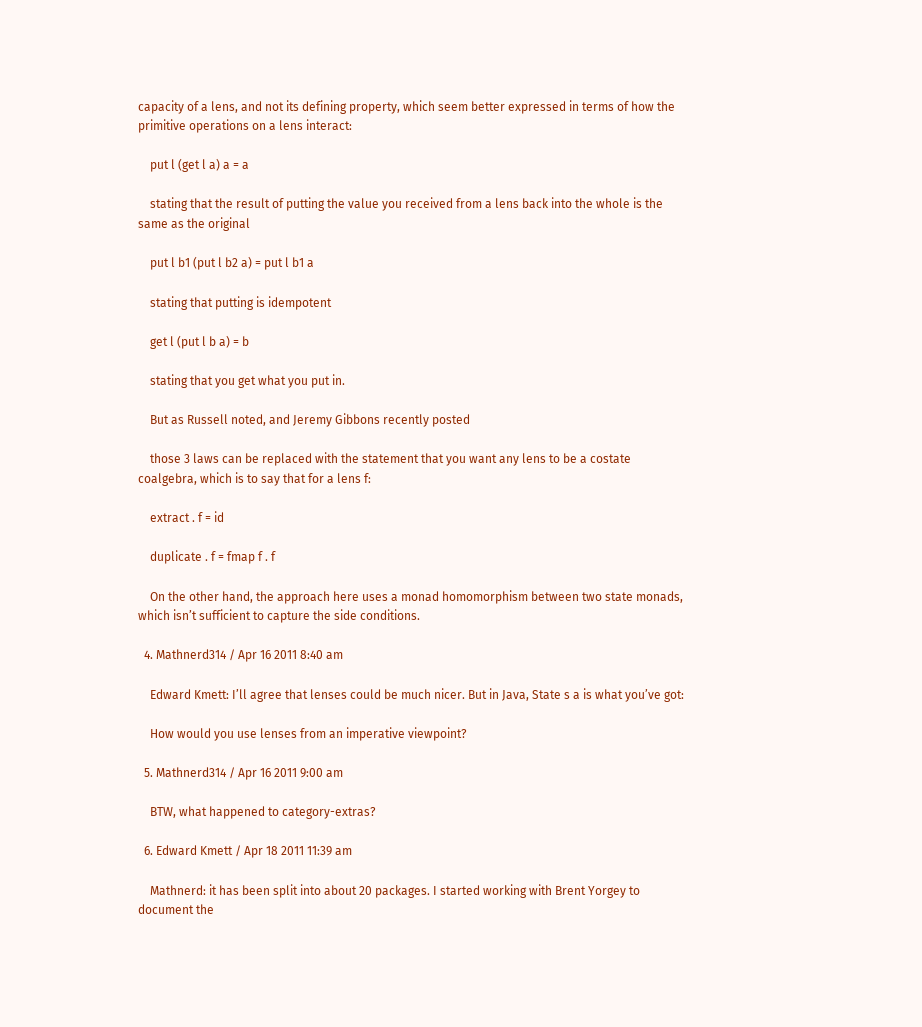capacity of a lens, and not its defining property, which seem better expressed in terms of how the primitive operations on a lens interact:

    put l (get l a) a = a

    stating that the result of putting the value you received from a lens back into the whole is the same as the original

    put l b1 (put l b2 a) = put l b1 a

    stating that putting is idempotent

    get l (put l b a) = b

    stating that you get what you put in.

    But as Russell noted, and Jeremy Gibbons recently posted

    those 3 laws can be replaced with the statement that you want any lens to be a costate coalgebra, which is to say that for a lens f:

    extract . f = id

    duplicate . f = fmap f . f

    On the other hand, the approach here uses a monad homomorphism between two state monads, which isn’t sufficient to capture the side conditions.

  4. Mathnerd314 / Apr 16 2011 8:40 am

    Edward Kmett: I’ll agree that lenses could be much nicer. But in Java, State s a is what you’ve got:

    How would you use lenses from an imperative viewpoint?

  5. Mathnerd314 / Apr 16 2011 9:00 am

    BTW, what happened to category-extras?

  6. Edward Kmett / Apr 18 2011 11:39 am

    Mathnerd: it has been split into about 20 packages. I started working with Brent Yorgey to document the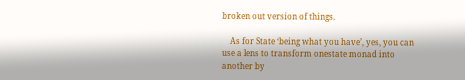broken out version of things.

    As for State ‘being what you have’, yes, you can use a lens to transform onestate monad into another by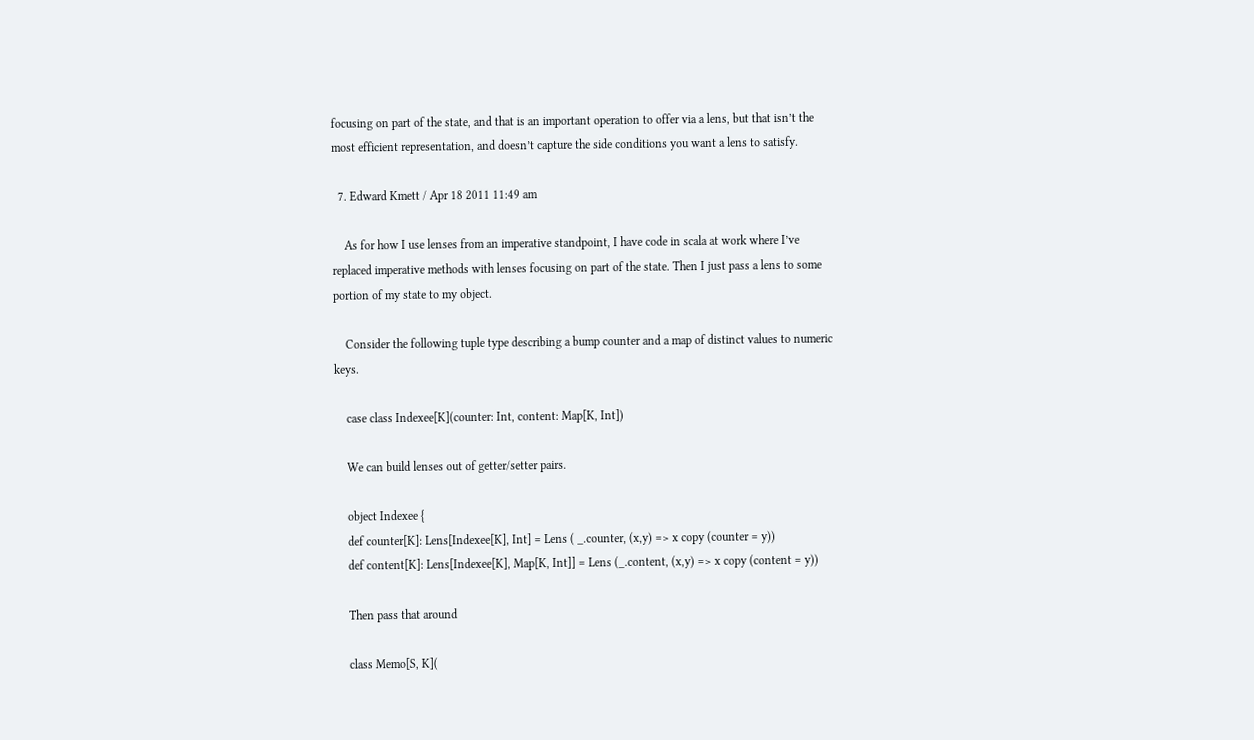focusing on part of the state, and that is an important operation to offer via a lens, but that isn’t the most efficient representation, and doesn’t capture the side conditions you want a lens to satisfy.

  7. Edward Kmett / Apr 18 2011 11:49 am

    As for how I use lenses from an imperative standpoint, I have code in scala at work where I’ve replaced imperative methods with lenses focusing on part of the state. Then I just pass a lens to some portion of my state to my object.

    Consider the following tuple type describing a bump counter and a map of distinct values to numeric keys.

    case class Indexee[K](counter: Int, content: Map[K, Int])

    We can build lenses out of getter/setter pairs.

    object Indexee {
    def counter[K]: Lens[Indexee[K], Int] = Lens ( _.counter, (x,y) => x copy (counter = y))
    def content[K]: Lens[Indexee[K], Map[K, Int]] = Lens (_.content, (x,y) => x copy (content = y))

    Then pass that around

    class Memo[S, K](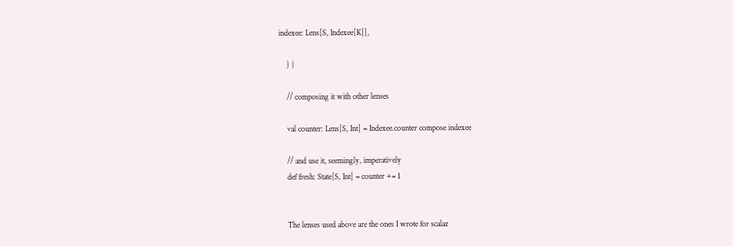indexee: Lens[S, Indexee[K]],

    ) {

    // composing it with other lenses

    val counter: Lens[S, Int] = Indexee.counter compose indexee

    // and use it, seemingly, imperatively
    def fresh: State[S, Int] = counter += 1


    The lenses used above are the ones I wrote for scalaz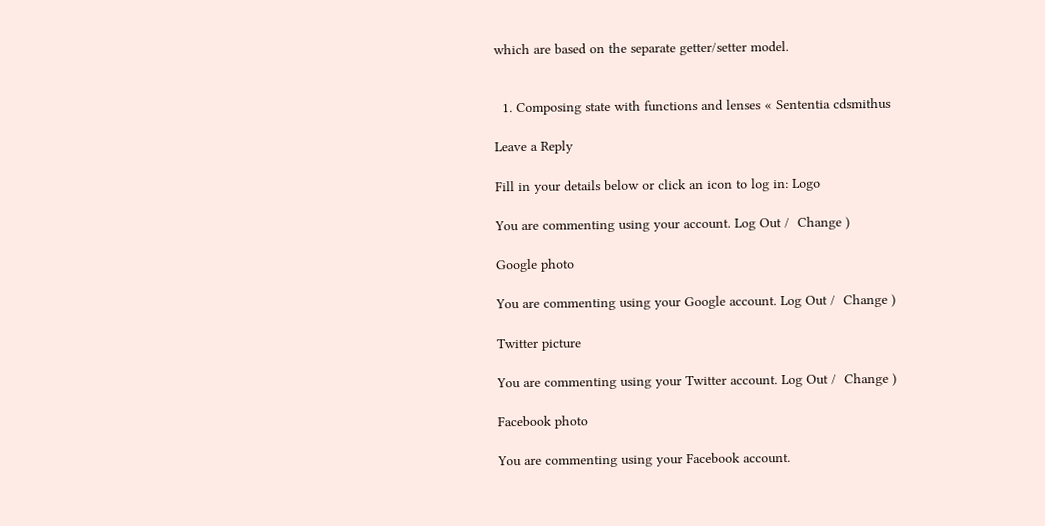which are based on the separate getter/setter model.


  1. Composing state with functions and lenses « Sententia cdsmithus

Leave a Reply

Fill in your details below or click an icon to log in: Logo

You are commenting using your account. Log Out /  Change )

Google photo

You are commenting using your Google account. Log Out /  Change )

Twitter picture

You are commenting using your Twitter account. Log Out /  Change )

Facebook photo

You are commenting using your Facebook account.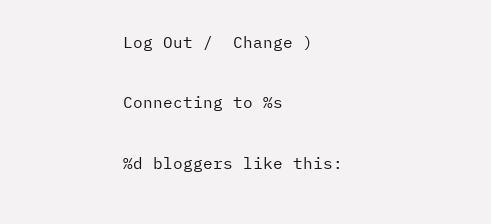Log Out /  Change )

Connecting to %s

%d bloggers like this: